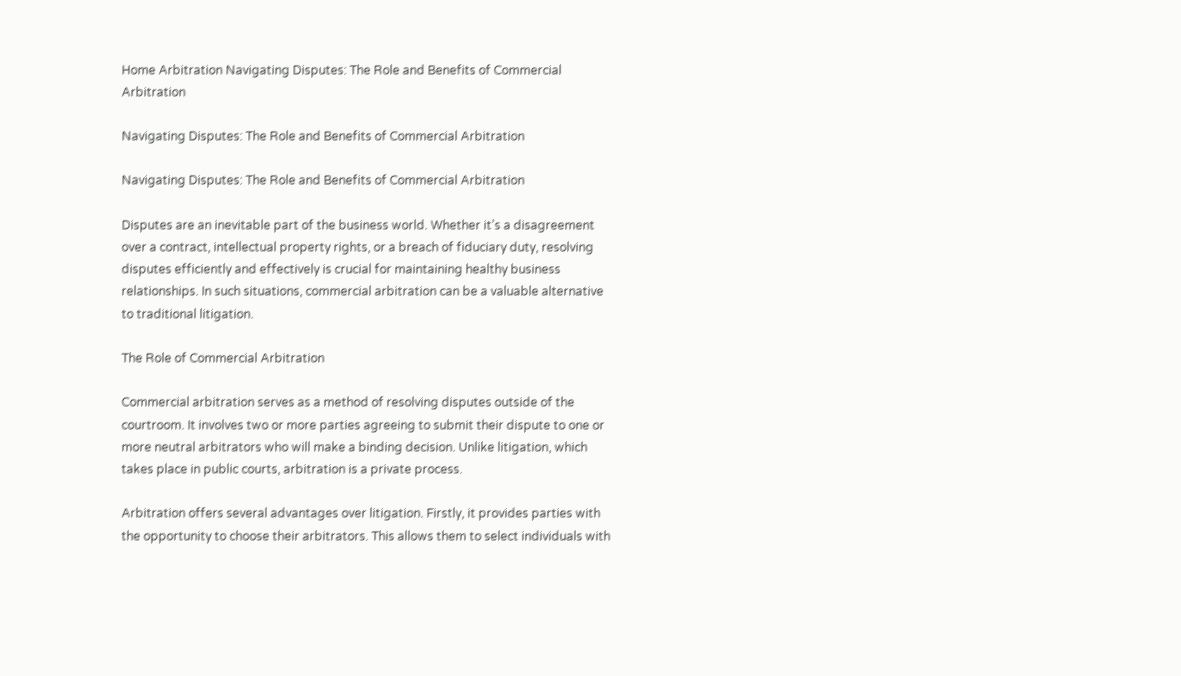Home Arbitration Navigating Disputes: The Role and Benefits of Commercial Arbitration

Navigating Disputes: The Role and Benefits of Commercial Arbitration

Navigating Disputes: The Role and Benefits of Commercial Arbitration

Disputes are an inevitable part of the business world. Whether it’s a disagreement over a contract, intellectual property rights, or a breach of fiduciary duty, resolving disputes efficiently and effectively is crucial for maintaining healthy business relationships. In such situations, commercial arbitration can be a valuable alternative to traditional litigation.

The Role of Commercial Arbitration

Commercial arbitration serves as a method of resolving disputes outside of the courtroom. It involves two or more parties agreeing to submit their dispute to one or more neutral arbitrators who will make a binding decision. Unlike litigation, which takes place in public courts, arbitration is a private process.

Arbitration offers several advantages over litigation. Firstly, it provides parties with the opportunity to choose their arbitrators. This allows them to select individuals with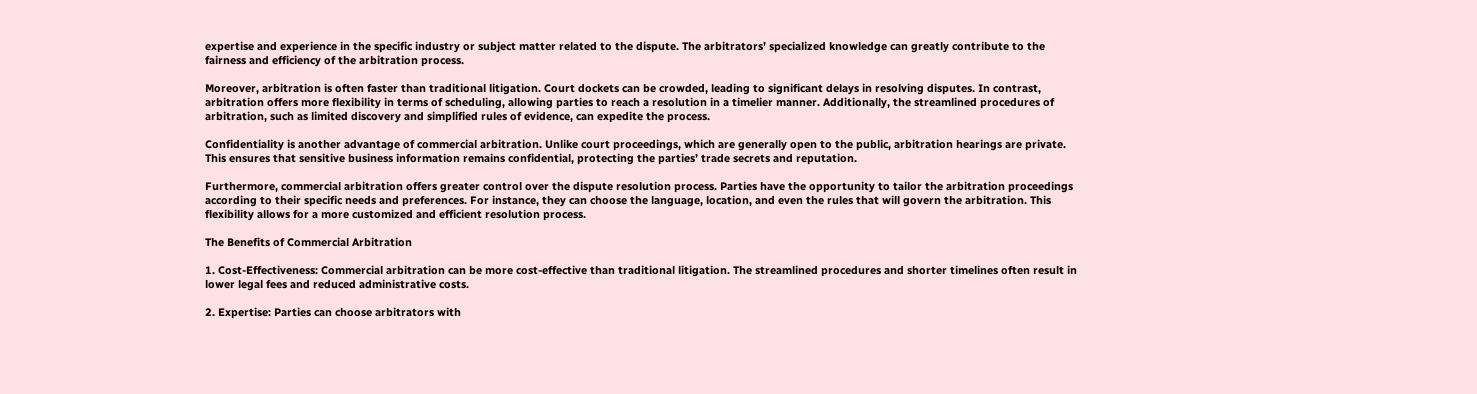expertise and experience in the specific industry or subject matter related to the dispute. The arbitrators’ specialized knowledge can greatly contribute to the fairness and efficiency of the arbitration process.

Moreover, arbitration is often faster than traditional litigation. Court dockets can be crowded, leading to significant delays in resolving disputes. In contrast, arbitration offers more flexibility in terms of scheduling, allowing parties to reach a resolution in a timelier manner. Additionally, the streamlined procedures of arbitration, such as limited discovery and simplified rules of evidence, can expedite the process.

Confidentiality is another advantage of commercial arbitration. Unlike court proceedings, which are generally open to the public, arbitration hearings are private. This ensures that sensitive business information remains confidential, protecting the parties’ trade secrets and reputation.

Furthermore, commercial arbitration offers greater control over the dispute resolution process. Parties have the opportunity to tailor the arbitration proceedings according to their specific needs and preferences. For instance, they can choose the language, location, and even the rules that will govern the arbitration. This flexibility allows for a more customized and efficient resolution process.

The Benefits of Commercial Arbitration

1. Cost-Effectiveness: Commercial arbitration can be more cost-effective than traditional litigation. The streamlined procedures and shorter timelines often result in lower legal fees and reduced administrative costs.

2. Expertise: Parties can choose arbitrators with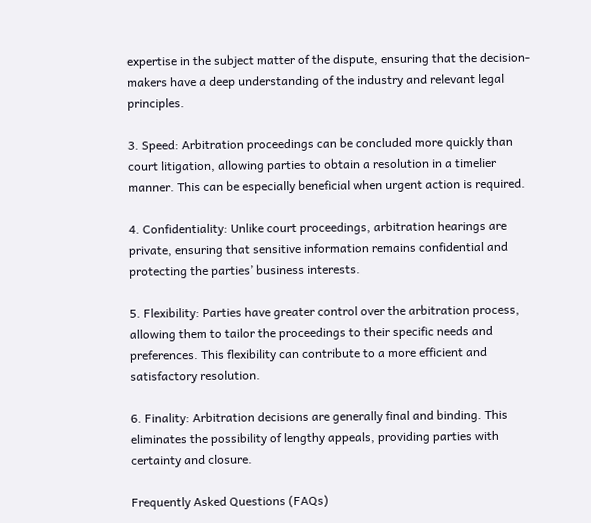expertise in the subject matter of the dispute, ensuring that the decision-makers have a deep understanding of the industry and relevant legal principles.

3. Speed: Arbitration proceedings can be concluded more quickly than court litigation, allowing parties to obtain a resolution in a timelier manner. This can be especially beneficial when urgent action is required.

4. Confidentiality: Unlike court proceedings, arbitration hearings are private, ensuring that sensitive information remains confidential and protecting the parties’ business interests.

5. Flexibility: Parties have greater control over the arbitration process, allowing them to tailor the proceedings to their specific needs and preferences. This flexibility can contribute to a more efficient and satisfactory resolution.

6. Finality: Arbitration decisions are generally final and binding. This eliminates the possibility of lengthy appeals, providing parties with certainty and closure.

Frequently Asked Questions (FAQs)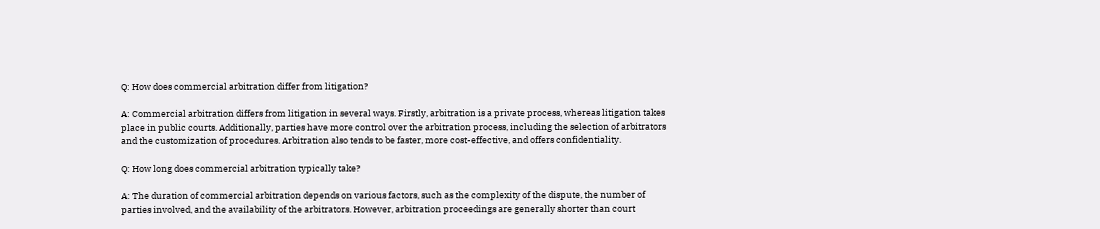Q: How does commercial arbitration differ from litigation?

A: Commercial arbitration differs from litigation in several ways. Firstly, arbitration is a private process, whereas litigation takes place in public courts. Additionally, parties have more control over the arbitration process, including the selection of arbitrators and the customization of procedures. Arbitration also tends to be faster, more cost-effective, and offers confidentiality.

Q: How long does commercial arbitration typically take?

A: The duration of commercial arbitration depends on various factors, such as the complexity of the dispute, the number of parties involved, and the availability of the arbitrators. However, arbitration proceedings are generally shorter than court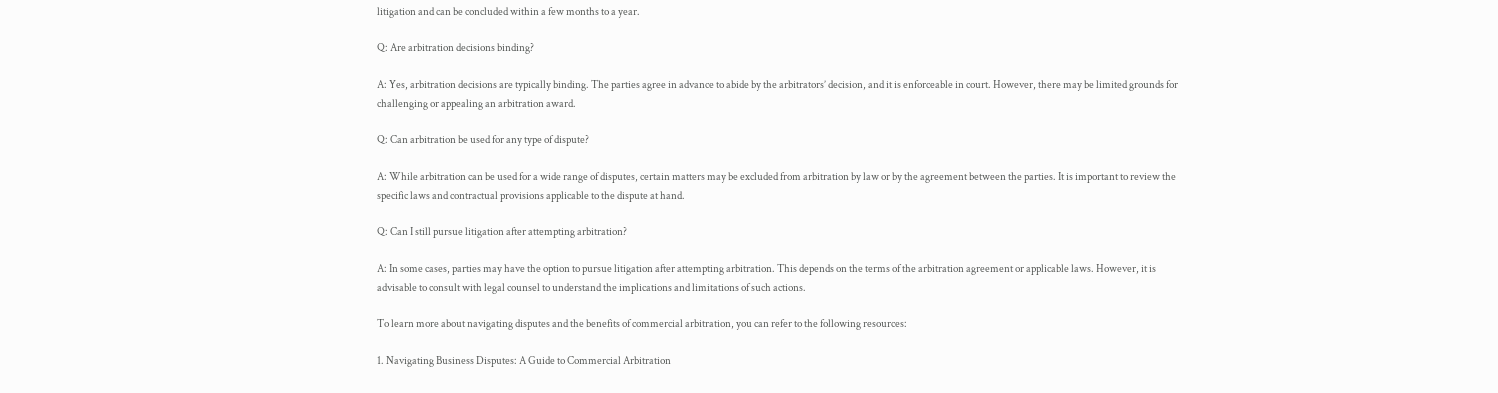litigation and can be concluded within a few months to a year.

Q: Are arbitration decisions binding?

A: Yes, arbitration decisions are typically binding. The parties agree in advance to abide by the arbitrators’ decision, and it is enforceable in court. However, there may be limited grounds for challenging or appealing an arbitration award.

Q: Can arbitration be used for any type of dispute?

A: While arbitration can be used for a wide range of disputes, certain matters may be excluded from arbitration by law or by the agreement between the parties. It is important to review the specific laws and contractual provisions applicable to the dispute at hand.

Q: Can I still pursue litigation after attempting arbitration?

A: In some cases, parties may have the option to pursue litigation after attempting arbitration. This depends on the terms of the arbitration agreement or applicable laws. However, it is advisable to consult with legal counsel to understand the implications and limitations of such actions.

To learn more about navigating disputes and the benefits of commercial arbitration, you can refer to the following resources:

1. Navigating Business Disputes: A Guide to Commercial Arbitration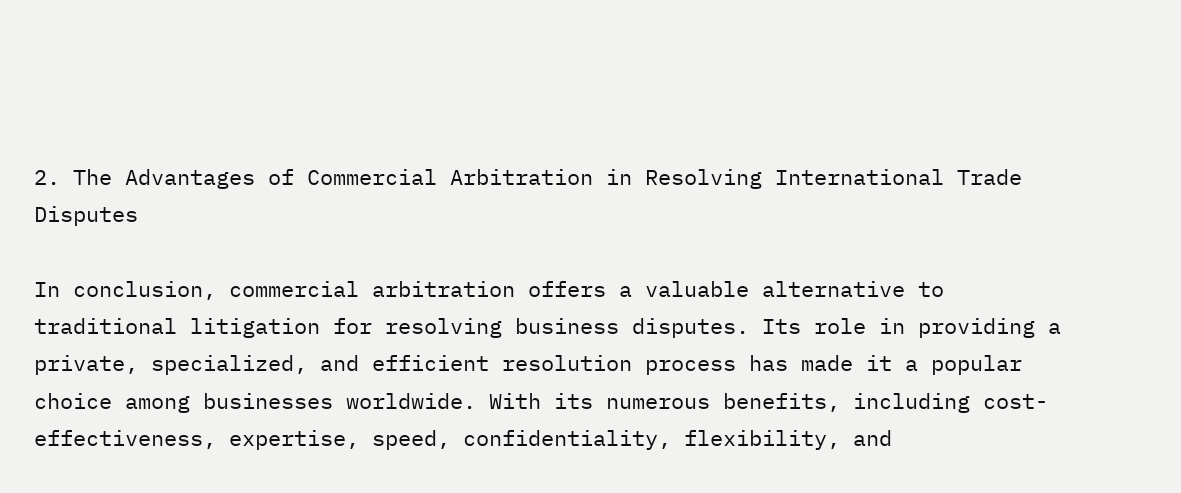2. The Advantages of Commercial Arbitration in Resolving International Trade Disputes

In conclusion, commercial arbitration offers a valuable alternative to traditional litigation for resolving business disputes. Its role in providing a private, specialized, and efficient resolution process has made it a popular choice among businesses worldwide. With its numerous benefits, including cost-effectiveness, expertise, speed, confidentiality, flexibility, and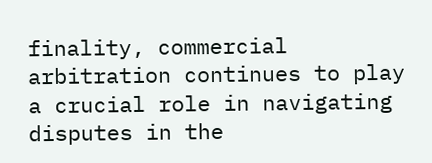finality, commercial arbitration continues to play a crucial role in navigating disputes in the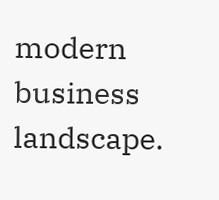modern business landscape.